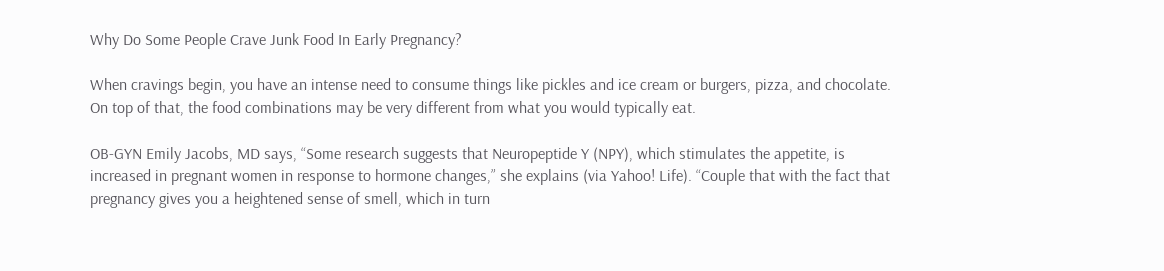Why Do Some People Crave Junk Food In Early Pregnancy?

When cravings begin, you have an intense need to consume things like pickles and ice cream or burgers, pizza, and chocolate. On top of that, the food combinations may be very different from what you would typically eat.

OB-GYN Emily Jacobs, MD says, “Some research suggests that Neuropeptide Y (NPY), which stimulates the appetite, is increased in pregnant women in response to hormone changes,” she explains (via Yahoo! Life). “Couple that with the fact that pregnancy gives you a heightened sense of smell, which in turn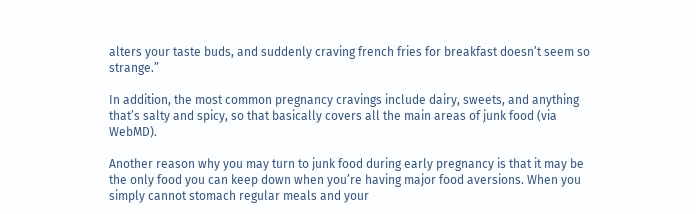alters your taste buds, and suddenly craving french fries for breakfast doesn’t seem so strange.”

In addition, the most common pregnancy cravings include dairy, sweets, and anything that’s salty and spicy, so that basically covers all the main areas of junk food (via WebMD).

Another reason why you may turn to junk food during early pregnancy is that it may be the only food you can keep down when you’re having major food aversions. When you simply cannot stomach regular meals and your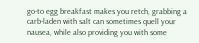go-to egg breakfast makes you retch, grabbing a carb-laden with salt can sometimes quell your nausea, while also providing you with some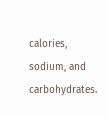calories, sodium, and carbohydrates.